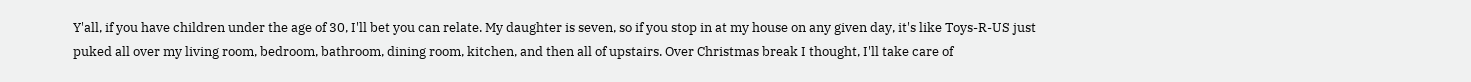Y'all, if you have children under the age of 30, I'll bet you can relate. My daughter is seven, so if you stop in at my house on any given day, it's like Toys-R-US just puked all over my living room, bedroom, bathroom, dining room, kitchen, and then all of upstairs. Over Christmas break I thought, I'll take care of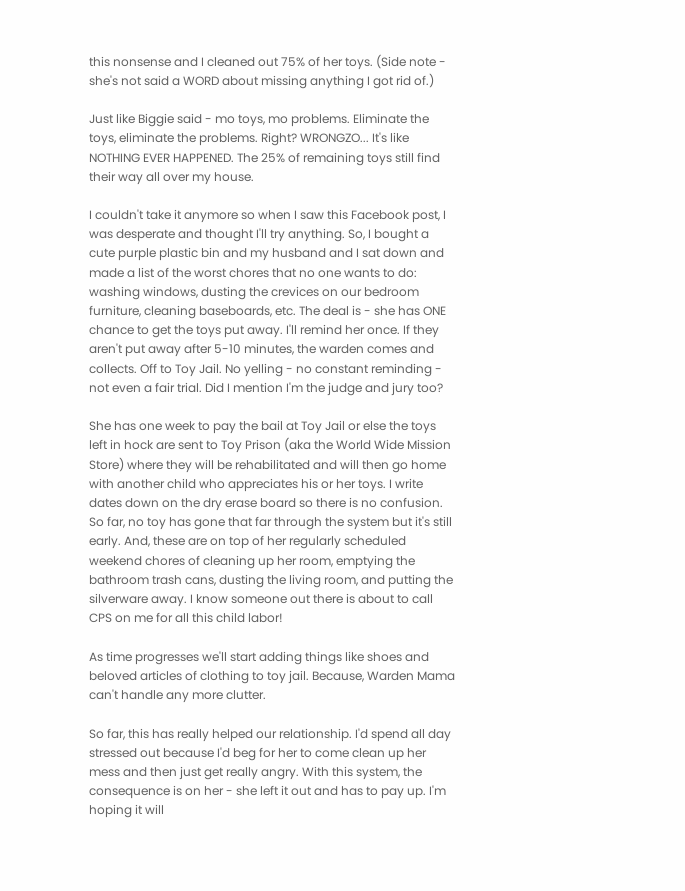this nonsense and I cleaned out 75% of her toys. (Side note - she's not said a WORD about missing anything I got rid of.)

Just like Biggie said - mo toys, mo problems. Eliminate the toys, eliminate the problems. Right? WRONGZO... It's like NOTHING EVER HAPPENED. The 25% of remaining toys still find their way all over my house.

I couldn't take it anymore so when I saw this Facebook post, I was desperate and thought I'll try anything. So, I bought a cute purple plastic bin and my husband and I sat down and made a list of the worst chores that no one wants to do: washing windows, dusting the crevices on our bedroom furniture, cleaning baseboards, etc. The deal is - she has ONE chance to get the toys put away. I'll remind her once. If they aren't put away after 5-10 minutes, the warden comes and collects. Off to Toy Jail. No yelling - no constant reminding - not even a fair trial. Did I mention I'm the judge and jury too?

She has one week to pay the bail at Toy Jail or else the toys left in hock are sent to Toy Prison (aka the World Wide Mission Store) where they will be rehabilitated and will then go home with another child who appreciates his or her toys. I write dates down on the dry erase board so there is no confusion. So far, no toy has gone that far through the system but it's still early. And, these are on top of her regularly scheduled weekend chores of cleaning up her room, emptying the bathroom trash cans, dusting the living room, and putting the silverware away. I know someone out there is about to call CPS on me for all this child labor!

As time progresses we'll start adding things like shoes and beloved articles of clothing to toy jail. Because, Warden Mama can't handle any more clutter.

So far, this has really helped our relationship. I'd spend all day stressed out because I'd beg for her to come clean up her mess and then just get really angry. With this system, the consequence is on her - she left it out and has to pay up. I'm hoping it will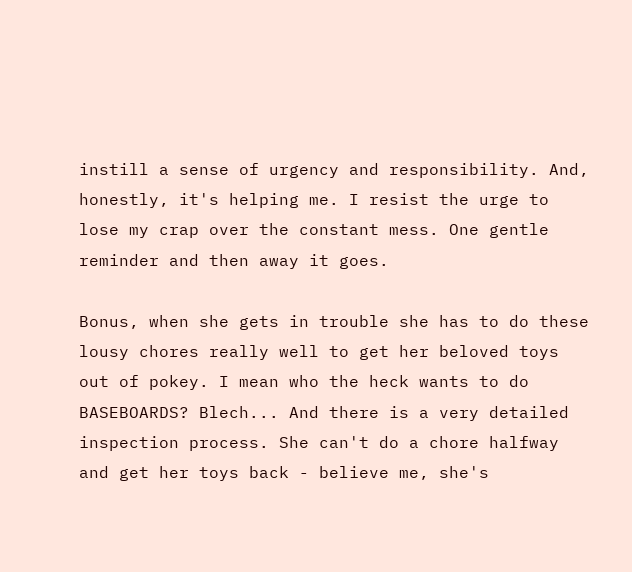instill a sense of urgency and responsibility. And, honestly, it's helping me. I resist the urge to lose my crap over the constant mess. One gentle reminder and then away it goes.

Bonus, when she gets in trouble she has to do these lousy chores really well to get her beloved toys out of pokey. I mean who the heck wants to do BASEBOARDS? Blech... And there is a very detailed inspection process. She can't do a chore halfway and get her toys back - believe me, she's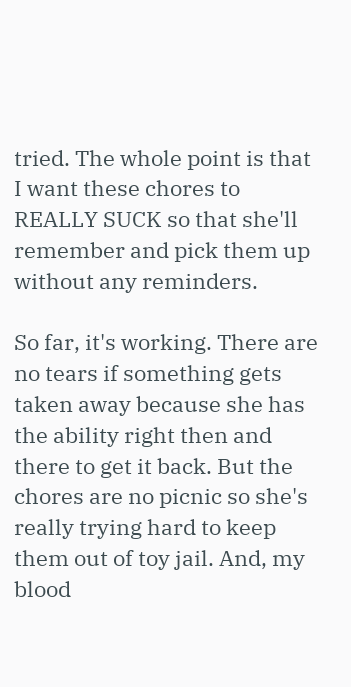tried. The whole point is that I want these chores to REALLY SUCK so that she'll remember and pick them up without any reminders.

So far, it's working. There are no tears if something gets taken away because she has the ability right then and there to get it back. But the chores are no picnic so she's really trying hard to keep them out of toy jail. And, my blood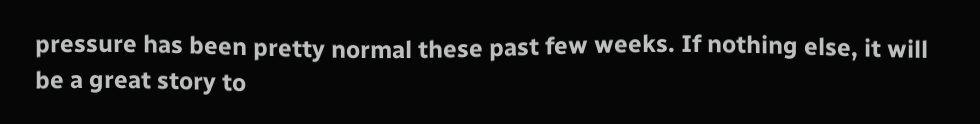pressure has been pretty normal these past few weeks. If nothing else, it will be a great story to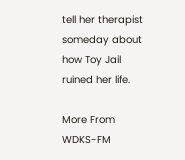tell her therapist someday about how Toy Jail ruined her life.

More From WDKS-FM